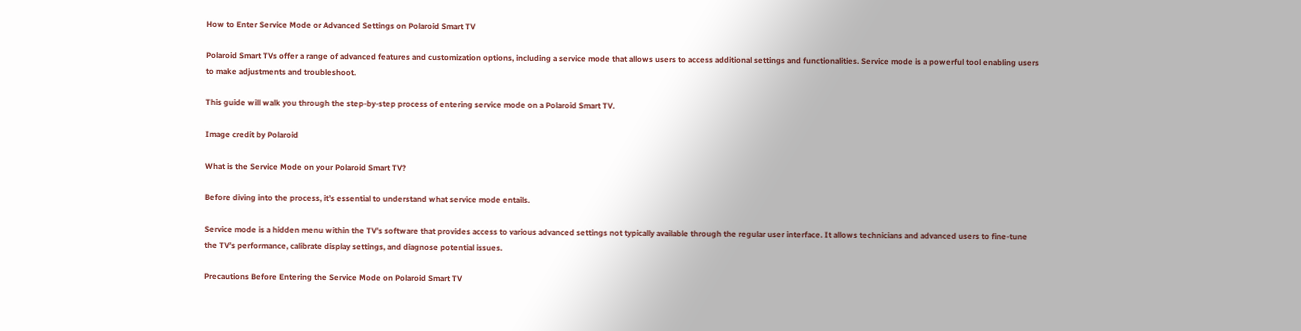How to Enter Service Mode or Advanced Settings on Polaroid Smart TV

Polaroid Smart TVs offer a range of advanced features and customization options, including a service mode that allows users to access additional settings and functionalities. Service mode is a powerful tool enabling users to make adjustments and troubleshoot.

This guide will walk you through the step-by-step process of entering service mode on a Polaroid Smart TV.

Image credit by Polaroid

What is the Service Mode on your Polaroid Smart TV?

Before diving into the process, it’s essential to understand what service mode entails.

Service mode is a hidden menu within the TV’s software that provides access to various advanced settings not typically available through the regular user interface. It allows technicians and advanced users to fine-tune the TV’s performance, calibrate display settings, and diagnose potential issues.

Precautions Before Entering the Service Mode on Polaroid Smart TV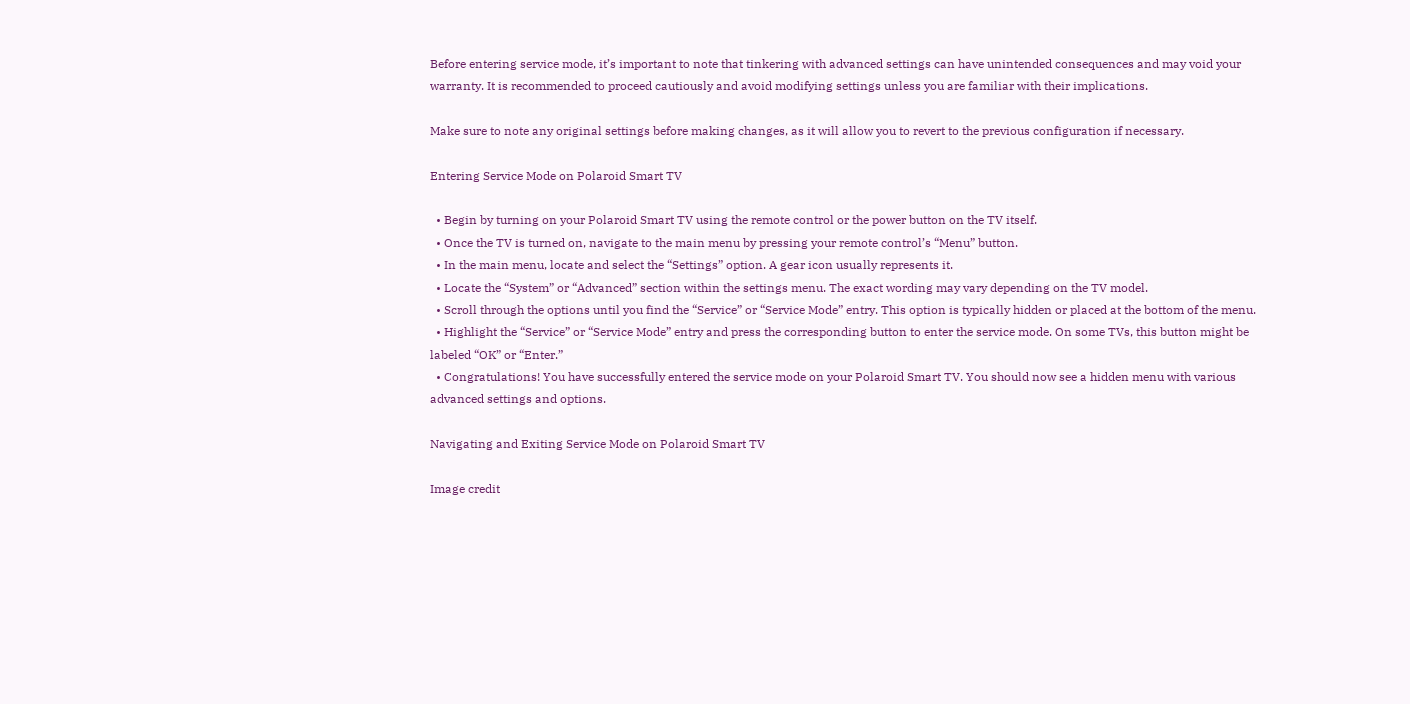Before entering service mode, it’s important to note that tinkering with advanced settings can have unintended consequences and may void your warranty. It is recommended to proceed cautiously and avoid modifying settings unless you are familiar with their implications.

Make sure to note any original settings before making changes, as it will allow you to revert to the previous configuration if necessary.

Entering Service Mode on Polaroid Smart TV

  • Begin by turning on your Polaroid Smart TV using the remote control or the power button on the TV itself.
  • Once the TV is turned on, navigate to the main menu by pressing your remote control’s “Menu” button.
  • In the main menu, locate and select the “Settings” option. A gear icon usually represents it.
  • Locate the “System” or “Advanced” section within the settings menu. The exact wording may vary depending on the TV model.
  • Scroll through the options until you find the “Service” or “Service Mode” entry. This option is typically hidden or placed at the bottom of the menu.
  • Highlight the “Service” or “Service Mode” entry and press the corresponding button to enter the service mode. On some TVs, this button might be labeled “OK” or “Enter.”
  • Congratulations! You have successfully entered the service mode on your Polaroid Smart TV. You should now see a hidden menu with various advanced settings and options.

Navigating and Exiting Service Mode on Polaroid Smart TV

Image credit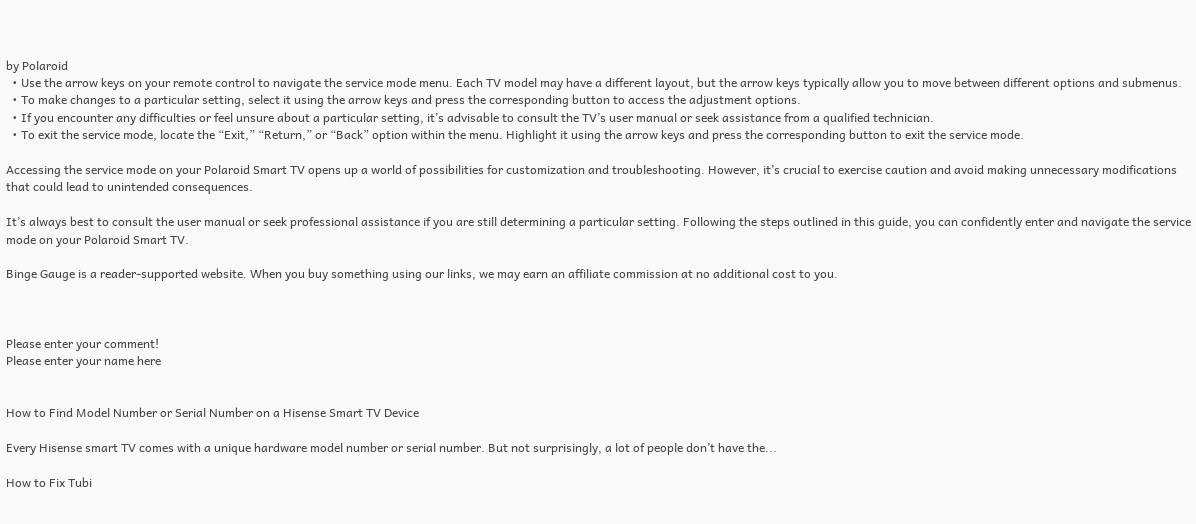by Polaroid
  • Use the arrow keys on your remote control to navigate the service mode menu. Each TV model may have a different layout, but the arrow keys typically allow you to move between different options and submenus.
  • To make changes to a particular setting, select it using the arrow keys and press the corresponding button to access the adjustment options.
  • If you encounter any difficulties or feel unsure about a particular setting, it’s advisable to consult the TV’s user manual or seek assistance from a qualified technician.
  • To exit the service mode, locate the “Exit,” “Return,” or “Back” option within the menu. Highlight it using the arrow keys and press the corresponding button to exit the service mode.

Accessing the service mode on your Polaroid Smart TV opens up a world of possibilities for customization and troubleshooting. However, it’s crucial to exercise caution and avoid making unnecessary modifications that could lead to unintended consequences.

It’s always best to consult the user manual or seek professional assistance if you are still determining a particular setting. Following the steps outlined in this guide, you can confidently enter and navigate the service mode on your Polaroid Smart TV.

Binge Gauge is a reader-supported website. When you buy something using our links, we may earn an affiliate commission at no additional cost to you.



Please enter your comment!
Please enter your name here


How to Find Model Number or Serial Number on a Hisense Smart TV Device

Every Hisense smart TV comes with a unique hardware model number or serial number. But not surprisingly, a lot of people don’t have the...

How to Fix Tubi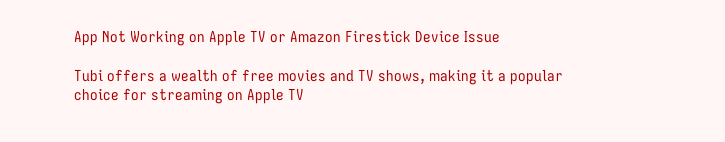App Not Working on Apple TV or Amazon Firestick Device Issue

Tubi offers a wealth of free movies and TV shows, making it a popular choice for streaming on Apple TV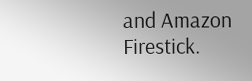and Amazon Firestick.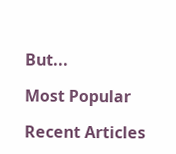But...

Most Popular

Recent Articles